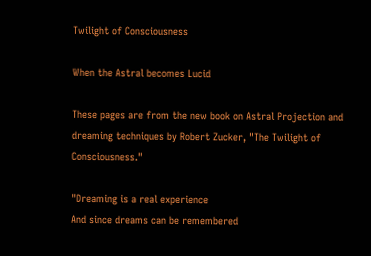Twilight of Consciousness

When the Astral becomes Lucid

These pages are from the new book on Astral Projection and dreaming techniques by Robert Zucker, "The Twilight of Consciousness."

"Dreaming is a real experience
And since dreams can be remembered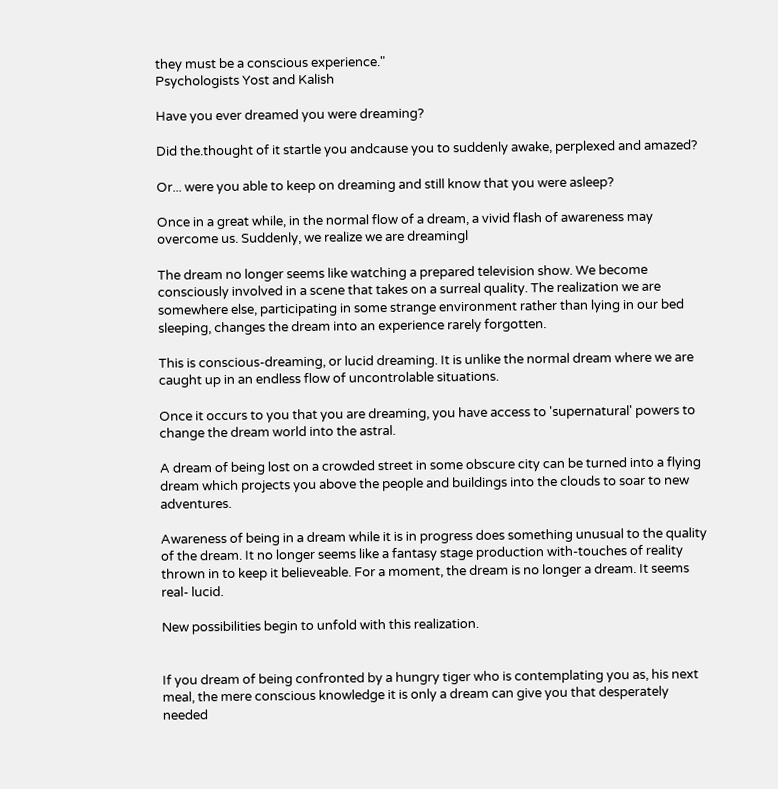they must be a conscious experience."
Psychologists Yost and Kalish

Have you ever dreamed you were dreaming?

Did the.thought of it startle you andcause you to suddenly awake, perplexed and amazed?

Or... were you able to keep on dreaming and still know that you were asleep?

Once in a great while, in the normal flow of a dream, a vivid flash of awareness may overcome us. Suddenly, we realize we are dreamingl

The dream no longer seems like watching a prepared television show. We become consciously involved in a scene that takes on a surreal quality. The realization we are somewhere else, participating in some strange environment rather than lying in our bed sleeping, changes the dream into an experience rarely forgotten.

This is conscious-dreaming, or lucid dreaming. It is unlike the normal dream where we are caught up in an endless flow of uncontrolable situations.

Once it occurs to you that you are dreaming, you have access to 'supernatural' powers to change the dream world into the astral.

A dream of being lost on a crowded street in some obscure city can be turned into a flying dream which projects you above the people and buildings into the clouds to soar to new adventures.

Awareness of being in a dream while it is in progress does something unusual to the quality of the dream. It no longer seems like a fantasy stage production with-touches of reality thrown in to keep it believeable. For a moment, the dream is no longer a dream. It seems real- lucid.

New possibilities begin to unfold with this realization.


If you dream of being confronted by a hungry tiger who is contemplating you as, his next meal, the mere conscious knowledge it is only a dream can give you that desperately needed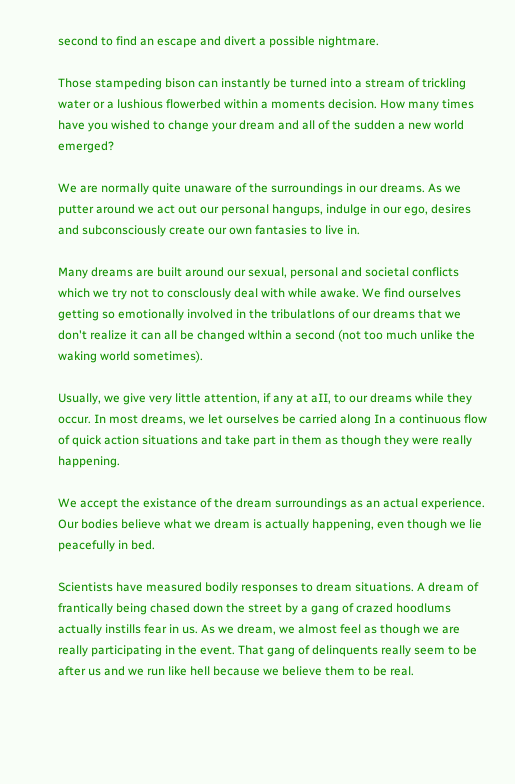second to find an escape and divert a possible nightmare.

Those stampeding bison can instantly be turned into a stream of trickling water or a lushious flowerbed within a moments decision. How many times have you wished to change your dream and all of the sudden a new world emerged?

We are normally quite unaware of the surroundings in our dreams. As we putter around we act out our personal hangups, indulge in our ego, desires and subconsciously create our own fantasies to live in.

Many dreams are built around our sexual, personal and societal conflicts which we try not to consclously deal with while awake. We find ourselves getting so emotionally involved in the tribulatlons of our dreams that we don't realize it can all be changed wlthin a second (not too much unlike the waking world sometimes).

Usually, we give very little attention, if any at aII, to our dreams while they occur. In most dreams, we let ourselves be carried along In a continuous flow of quick action situations and take part in them as though they were really happening.

We accept the existance of the dream surroundings as an actual experience. Our bodies believe what we dream is actually happening, even though we lie peacefully in bed.

Scientists have measured bodily responses to dream situations. A dream of frantically being chased down the street by a gang of crazed hoodlums actually instills fear in us. As we dream, we almost feel as though we are really participating in the event. That gang of delinquents really seem to be after us and we run like hell because we believe them to be real.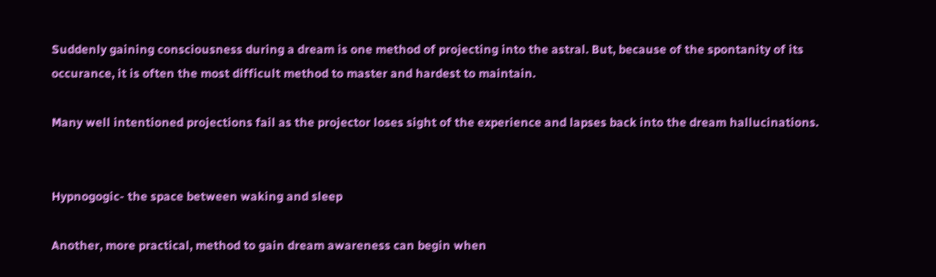Suddenly gaining consciousness during a dream is one method of projecting into the astral. But, because of the spontanity of its occurance, it is often the most difficult method to master and hardest to maintain.

Many well intentioned projections fail as the projector loses sight of the experience and lapses back into the dream hallucinations.


Hypnogogic- the space between waking and sleep

Another, more practical, method to gain dream awareness can begin when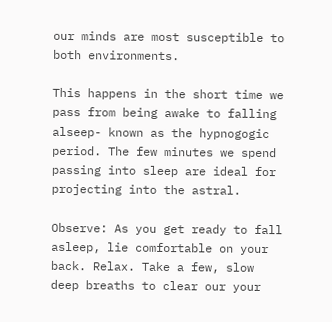our minds are most susceptible to both environments.

This happens in the short time we pass from being awake to falling alseep- known as the hypnogogic period. The few minutes we spend passing into sleep are ideal for projecting into the astral.

Observe: As you get ready to fall asleep, lie comfortable on your back. Relax. Take a few, slow deep breaths to clear our your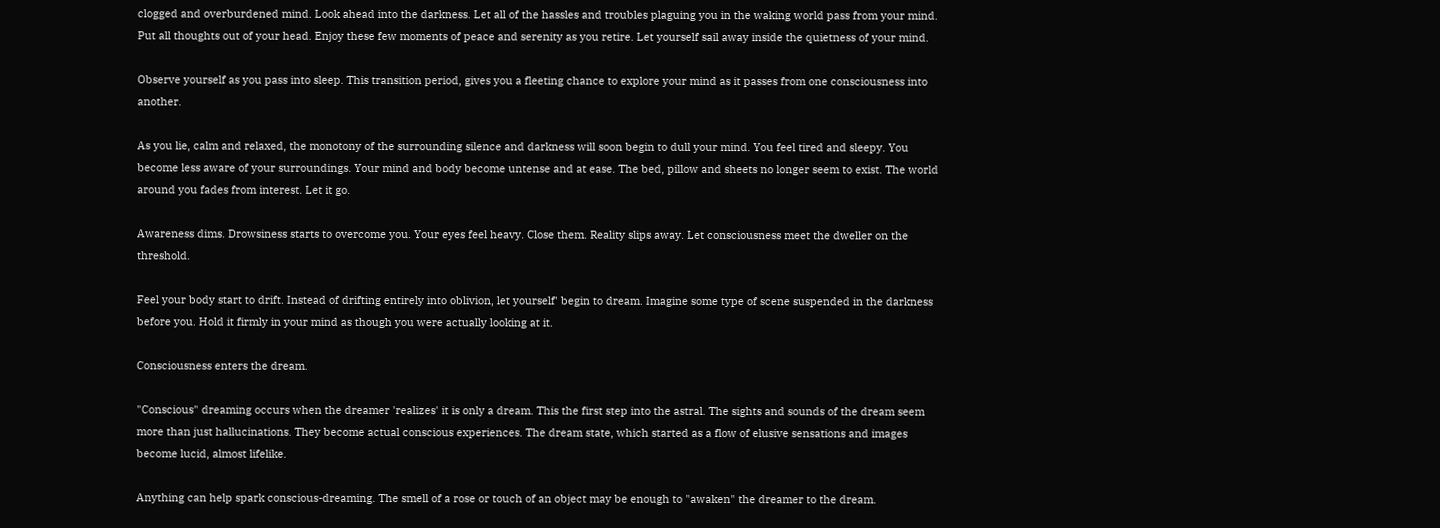clogged and overburdened mind. Look ahead into the darkness. Let all of the hassles and troubles plaguing you in the waking world pass from your mind. Put all thoughts out of your head. Enjoy these few moments of peace and serenity as you retire. Let yourself sail away inside the quietness of your mind.

Observe yourself as you pass into sleep. This transition period, gives you a fleeting chance to explore your mind as it passes from one consciousness into another.

As you lie, calm and relaxed, the monotony of the surrounding silence and darkness will soon begin to dull your mind. You feel tired and sleepy. You become less aware of your surroundings. Your mind and body become untense and at ease. The bed, pillow and sheets no longer seem to exist. The world around you fades from interest. Let it go.

Awareness dims. Drowsiness starts to overcome you. Your eyes feel heavy. Close them. Reality slips away. Let consciousness meet the dweller on the threshold.

Feel your body start to drift. Instead of drifting entirely into oblivion, let yourself' begin to dream. Imagine some type of scene suspended in the darkness before you. Hold it firmly in your mind as though you were actually looking at it.

Consciousness enters the dream.

"Conscious" dreaming occurs when the dreamer 'realizes' it is only a dream. This the first step into the astral. The sights and sounds of the dream seem more than just hallucinations. They become actual conscious experiences. The dream state, which started as a flow of elusive sensations and images become lucid, almost lifelike.

Anything can help spark conscious-dreaming. The smell of a rose or touch of an object may be enough to "awaken" the dreamer to the dream.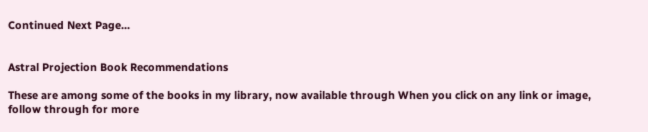Continued Next Page...


Astral Projection Book Recommendations

These are among some of the books in my library, now available through When you click on any link or image, follow through for more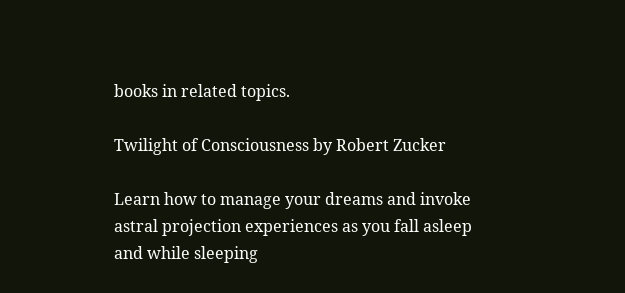books in related topics.

Twilight of Consciousness by Robert Zucker

Learn how to manage your dreams and invoke astral projection experiences as you fall asleep and while sleeping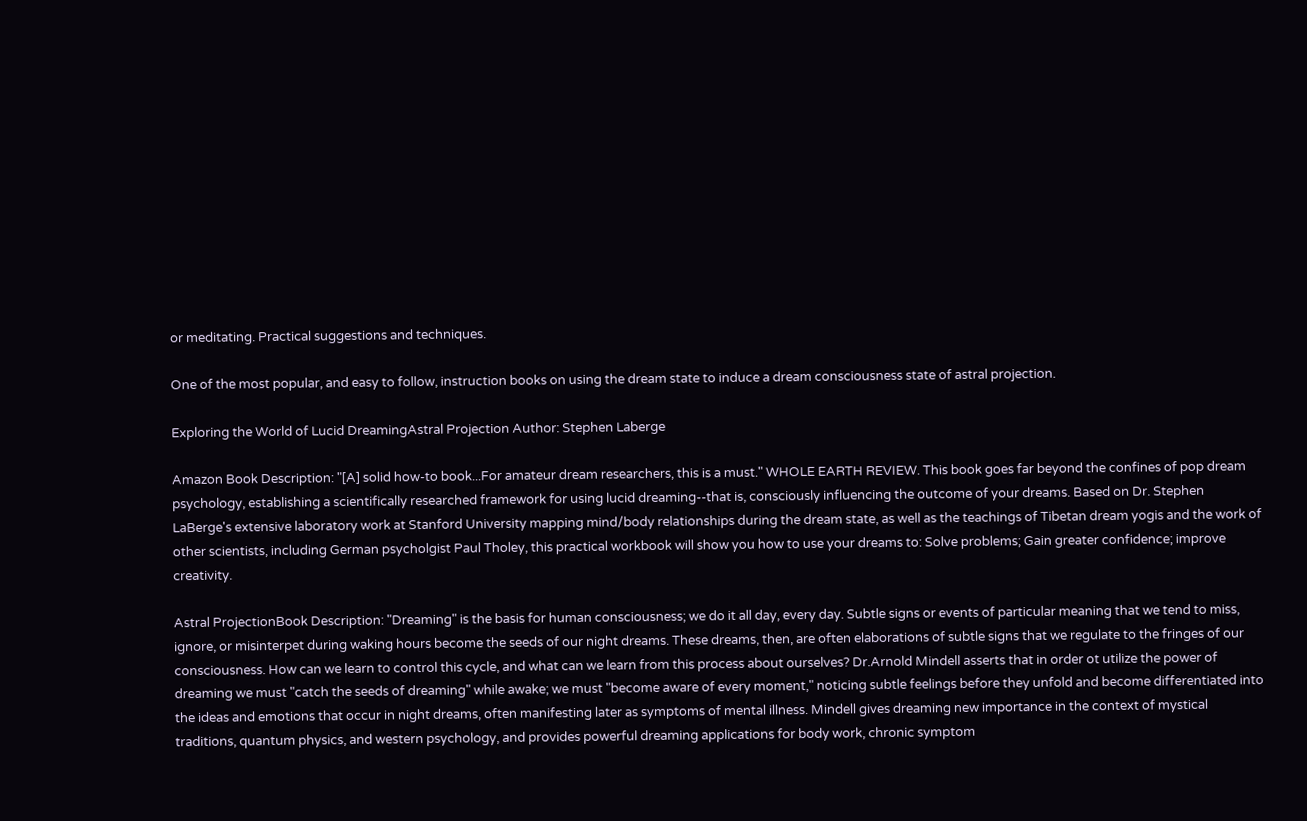or meditating. Practical suggestions and techniques.

One of the most popular, and easy to follow, instruction books on using the dream state to induce a dream consciousness state of astral projection.

Exploring the World of Lucid DreamingAstral Projection Author: Stephen Laberge

Amazon Book Description: "[A] solid how-to book...For amateur dream researchers, this is a must." WHOLE EARTH REVIEW. This book goes far beyond the confines of pop dream psychology, establishing a scientifically researched framework for using lucid dreaming--that is, consciously influencing the outcome of your dreams. Based on Dr. Stephen LaBerge's extensive laboratory work at Stanford University mapping mind/body relationships during the dream state, as well as the teachings of Tibetan dream yogis and the work of other scientists, including German psycholgist Paul Tholey, this practical workbook will show you how to use your dreams to: Solve problems; Gain greater confidence; improve creativity.

Astral ProjectionBook Description: "Dreaming" is the basis for human consciousness; we do it all day, every day. Subtle signs or events of particular meaning that we tend to miss, ignore, or misinterpet during waking hours become the seeds of our night dreams. These dreams, then, are often elaborations of subtle signs that we regulate to the fringes of our consciousness. How can we learn to control this cycle, and what can we learn from this process about ourselves? Dr.Arnold Mindell asserts that in order ot utilize the power of dreaming we must "catch the seeds of dreaming" while awake; we must "become aware of every moment," noticing subtle feelings before they unfold and become differentiated into the ideas and emotions that occur in night dreams, often manifesting later as symptoms of mental illness. Mindell gives dreaming new importance in the context of mystical traditions, quantum physics, and western psychology, and provides powerful dreaming applications for body work, chronic symptom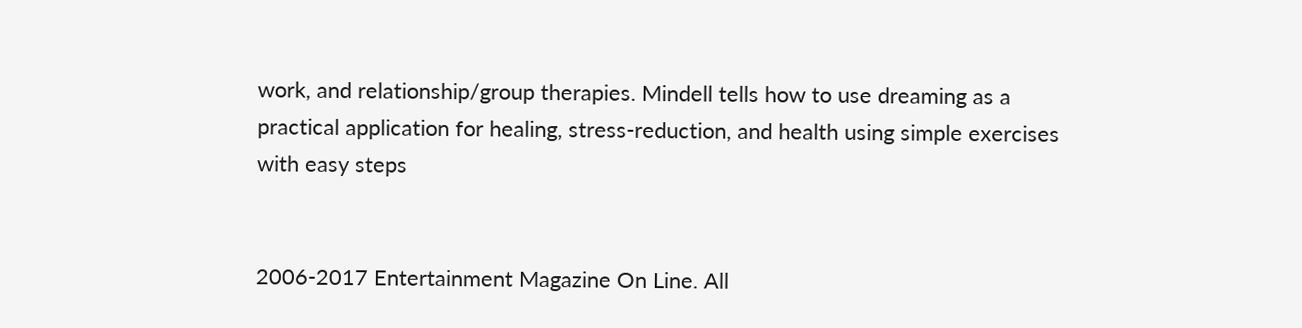work, and relationship/group therapies. Mindell tells how to use dreaming as a practical application for healing, stress-reduction, and health using simple exercises with easy steps


2006-2017 Entertainment Magazine On Line. All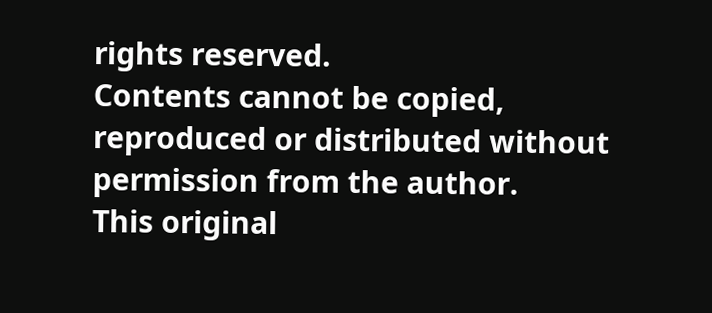rights reserved.
Contents cannot be copied, reproduced or distributed without permission from the author.
This original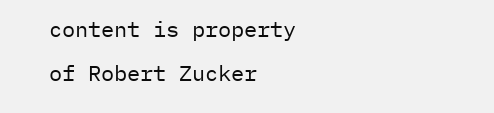content is property of Robert Zucker